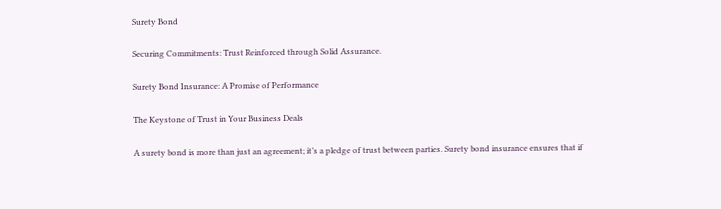Surety Bond

Securing Commitments: Trust Reinforced through Solid Assurance.

Surety Bond Insurance: A Promise of Performance

The Keystone of Trust in Your Business Deals

A surety bond is more than just an agreement; it’s a pledge of trust between parties. Surety bond insurance ensures that if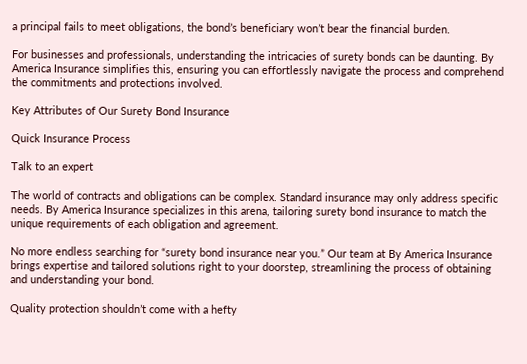a principal fails to meet obligations, the bond’s beneficiary won’t bear the financial burden.

For businesses and professionals, understanding the intricacies of surety bonds can be daunting. By America Insurance simplifies this, ensuring you can effortlessly navigate the process and comprehend the commitments and protections involved.

Key Attributes of Our Surety Bond Insurance

Quick Insurance Process

Talk to an expert

The world of contracts and obligations can be complex. Standard insurance may only address specific needs. By America Insurance specializes in this arena, tailoring surety bond insurance to match the unique requirements of each obligation and agreement.

No more endless searching for “surety bond insurance near you.” Our team at By America Insurance brings expertise and tailored solutions right to your doorstep, streamlining the process of obtaining and understanding your bond.

Quality protection shouldn’t come with a hefty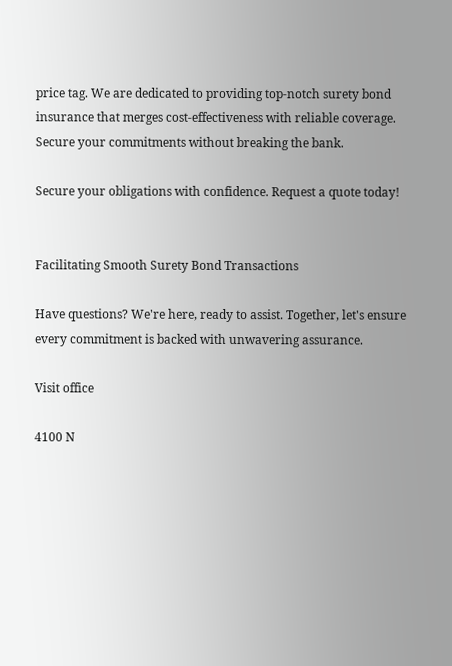price tag. We are dedicated to providing top-notch surety bond insurance that merges cost-effectiveness with reliable coverage. Secure your commitments without breaking the bank.

Secure your obligations with confidence. Request a quote today!


Facilitating Smooth Surety Bond Transactions

Have questions? We're here, ready to assist. Together, let's ensure every commitment is backed with unwavering assurance.

Visit office

4100 N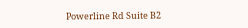Powerline Rd Suite B2